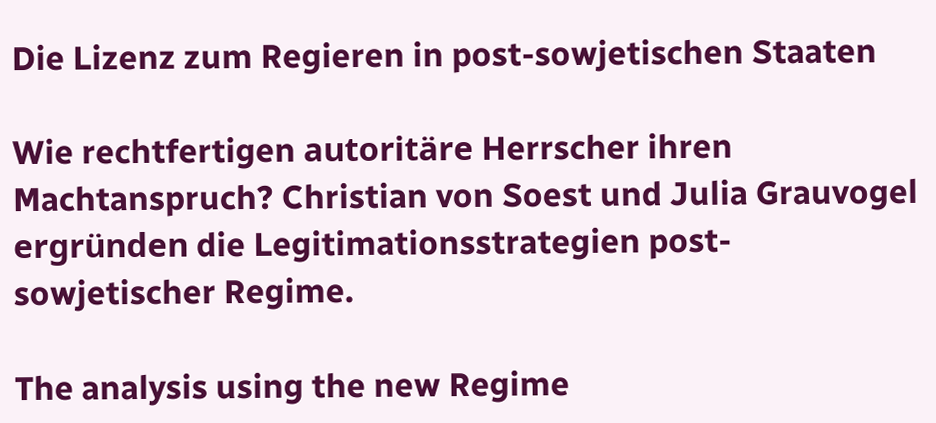Die Lizenz zum Regieren in post-sowjetischen Staaten

Wie rechtfertigen autoritäre Herrscher ihren Machtanspruch? Christian von Soest und Julia Grauvogel ergründen die Legitimationsstrategien post-sowjetischer Regime.

The analysis using the new Regime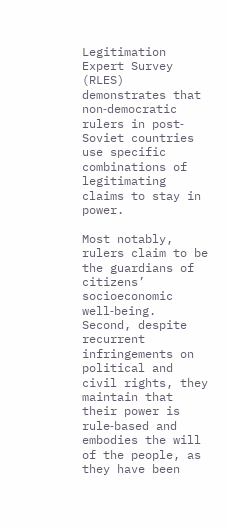Legitimation Expert Survey (RLES) demonstrates that non‐democratic rulers in post‐Soviet countries use specific combinations of legitimating claims to stay in power.

Most notably, rulers claim to be the guardians of citizens’ socioeconomic well‐being. Second, despite recurrent infringements on political and civil rights, they maintain that their power is rule‐based and embodies the will of the people, as they have been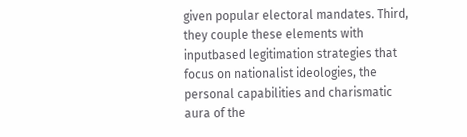given popular electoral mandates. Third, they couple these elements with inputbased legitimation strategies that focus on nationalist ideologies, the personal capabilities and charismatic aura of the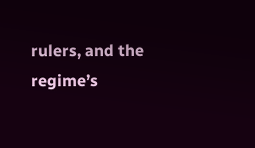rulers, and the regime’s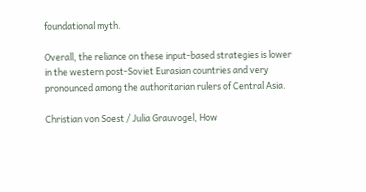foundational myth.

Overall, the reliance on these input‐based strategies is lower in the western post‐Soviet Eurasian countries and very pronounced among the authoritarian rulers of Central Asia.

Christian von Soest / Julia Grauvogel, How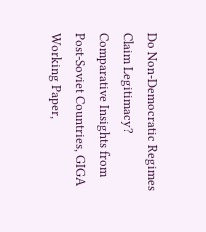Do Non-Democratic Regimes Claim Legitimacy? Comparative Insights from Post-Soviet Countries, GIGA Working Paper,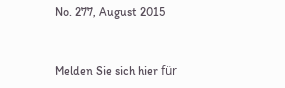No. 277, August 2015


Melden Sie sich hier für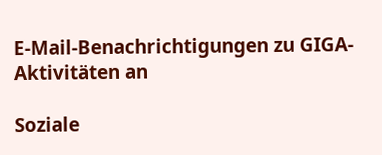E-Mail-Benachrichtigungen zu GIGA-Aktivitäten an

Soziale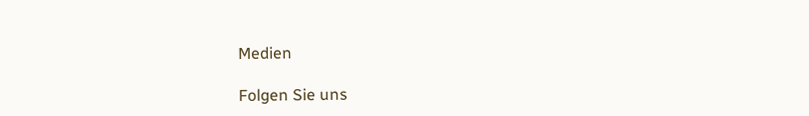Medien

Folgen Sie uns